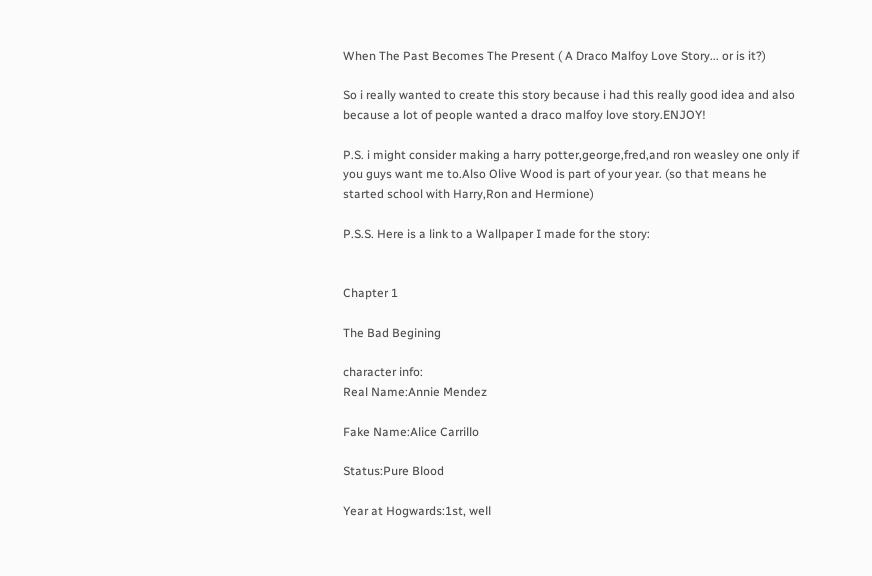When The Past Becomes The Present ( A Draco Malfoy Love Story... or is it?)

So i really wanted to create this story because i had this really good idea and also because a lot of people wanted a draco malfoy love story.ENJOY!

P.S. i might consider making a harry potter,george,fred,and ron weasley one only if you guys want me to.Also Olive Wood is part of your year. (so that means he started school with Harry,Ron and Hermione)

P.S.S. Here is a link to a Wallpaper I made for the story:


Chapter 1

The Bad Begining

character info:
Real Name:Annie Mendez

Fake Name:Alice Carrillo

Status:Pure Blood

Year at Hogwards:1st, well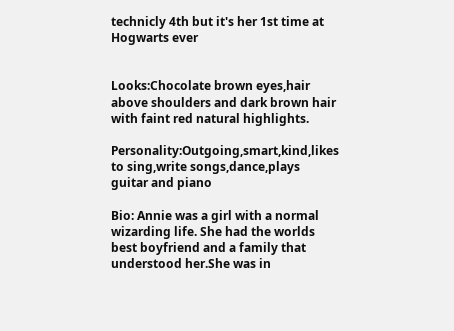technicly 4th but it's her 1st time at Hogwarts ever


Looks:Chocolate brown eyes,hair above shoulders and dark brown hair with faint red natural highlights.

Personality:Outgoing,smart,kind,likes to sing,write songs,dance,plays guitar and piano

Bio: Annie was a girl with a normal wizarding life. She had the worlds best boyfriend and a family that understood her.She was in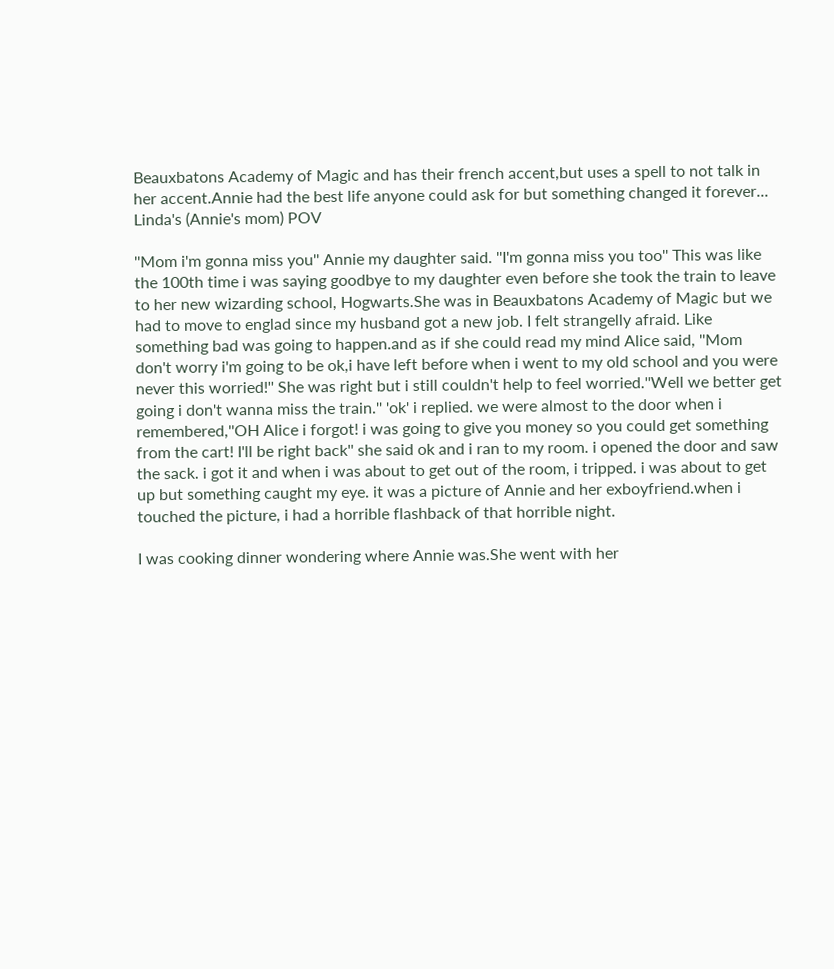Beauxbatons Academy of Magic and has their french accent,but uses a spell to not talk in her accent.Annie had the best life anyone could ask for but something changed it forever...
Linda's (Annie's mom) POV

''Mom i'm gonna miss you'' Annie my daughter said. ''I'm gonna miss you too'' This was like the 100th time i was saying goodbye to my daughter even before she took the train to leave to her new wizarding school, Hogwarts.She was in Beauxbatons Academy of Magic but we had to move to englad since my husband got a new job. I felt strangelly afraid. Like something bad was going to happen.and as if she could read my mind Alice said, ''Mom don't worry i'm going to be ok,i have left before when i went to my old school and you were never this worried!'' She was right but i still couldn't help to feel worried.''Well we better get going i don't wanna miss the train.'' 'ok' i replied. we were almost to the door when i remembered,''OH Alice i forgot! i was going to give you money so you could get something from the cart! I'll be right back'' she said ok and i ran to my room. i opened the door and saw the sack. i got it and when i was about to get out of the room, i tripped. i was about to get up but something caught my eye. it was a picture of Annie and her exboyfriend.when i touched the picture, i had a horrible flashback of that horrible night.

I was cooking dinner wondering where Annie was.She went with her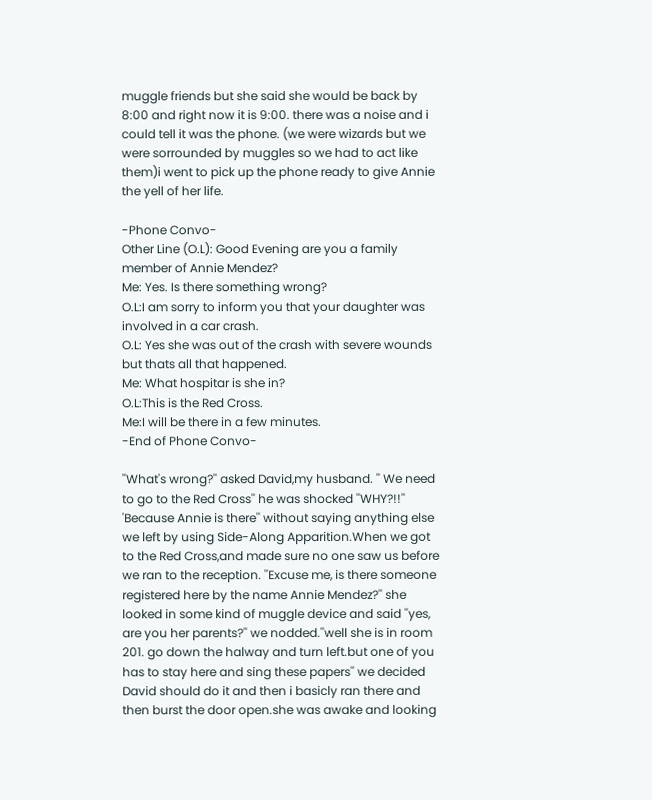muggle friends but she said she would be back by 8:00 and right now it is 9:00. there was a noise and i could tell it was the phone. (we were wizards but we were sorrounded by muggles so we had to act like them)i went to pick up the phone ready to give Annie the yell of her life.

-Phone Convo-
Other Line (O.L): Good Evening are you a family member of Annie Mendez?
Me: Yes. Is there something wrong?
O.L:I am sorry to inform you that your daughter was involved in a car crash.
O.L: Yes she was out of the crash with severe wounds but thats all that happened.
Me: What hospitar is she in?
O.L:This is the Red Cross.
Me:I will be there in a few minutes.
-End of Phone Convo-

''What's wrong?'' asked David,my husband. '' We need to go to the Red Cross'' he was shocked ''WHY?!!'' 'Because Annie is there'' without saying anything else we left by using Side-Along Apparition.When we got to the Red Cross,and made sure no one saw us before we ran to the reception. ''Excuse me, is there someone registered here by the name Annie Mendez?'' she looked in some kind of muggle device and said ''yes, are you her parents?'' we nodded.''well she is in room 201. go down the halway and turn left.but one of you has to stay here and sing these papers'' we decided David should do it and then i basicly ran there and then burst the door open.she was awake and looking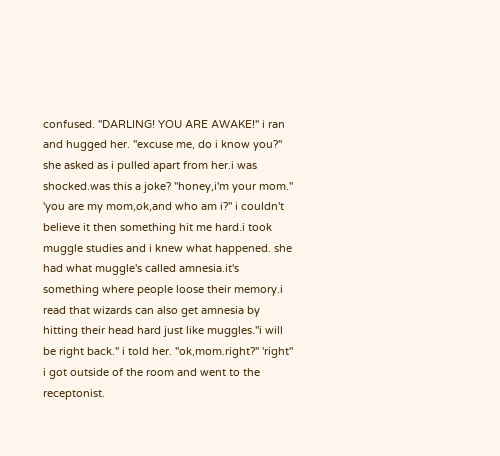confused. ''DARLING! YOU ARE AWAKE!'' i ran and hugged her. ''excuse me, do i know you?'' she asked as i pulled apart from her.i was shocked.was this a joke? ''honey,i'm your mom.'' 'you are my mom,ok,and who am i?'' i couldn't believe it then something hit me hard.i took muggle studies and i knew what happened. she had what muggle's called amnesia.it's something where people loose their memory.i read that wizards can also get amnesia by hitting their head hard just like muggles.''i will be right back.'' i told her. ''ok,mom.right?'' 'right'' i got outside of the room and went to the receptonist.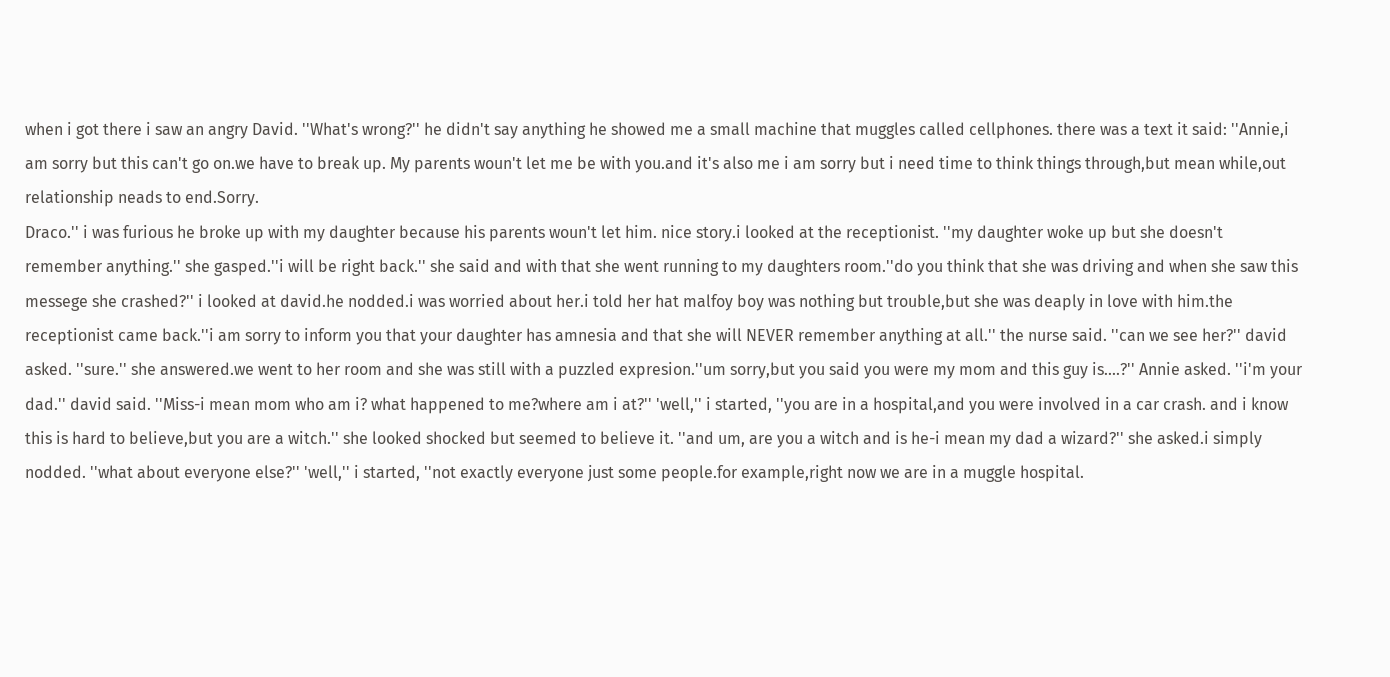when i got there i saw an angry David. ''What's wrong?'' he didn't say anything he showed me a small machine that muggles called cellphones. there was a text it said: ''Annie,i am sorry but this can't go on.we have to break up. My parents woun't let me be with you.and it's also me i am sorry but i need time to think things through,but mean while,out relationship neads to end.Sorry.
Draco.'' i was furious he broke up with my daughter because his parents woun't let him. nice story.i looked at the receptionist. ''my daughter woke up but she doesn't remember anything.'' she gasped.''i will be right back.'' she said and with that she went running to my daughters room.''do you think that she was driving and when she saw this messege she crashed?'' i looked at david.he nodded.i was worried about her.i told her hat malfoy boy was nothing but trouble,but she was deaply in love with him.the receptionist came back.''i am sorry to inform you that your daughter has amnesia and that she will NEVER remember anything at all.'' the nurse said. ''can we see her?'' david asked. ''sure.'' she answered.we went to her room and she was still with a puzzled expresion.''um sorry,but you said you were my mom and this guy is....?'' Annie asked. ''i'm your dad.'' david said. ''Miss-i mean mom who am i? what happened to me?where am i at?'' 'well,'' i started, ''you are in a hospital,and you were involved in a car crash. and i know this is hard to believe,but you are a witch.'' she looked shocked but seemed to believe it. ''and um, are you a witch and is he-i mean my dad a wizard?'' she asked.i simply nodded. ''what about everyone else?'' 'well,'' i started, ''not exactly everyone just some people.for example,right now we are in a muggle hospital.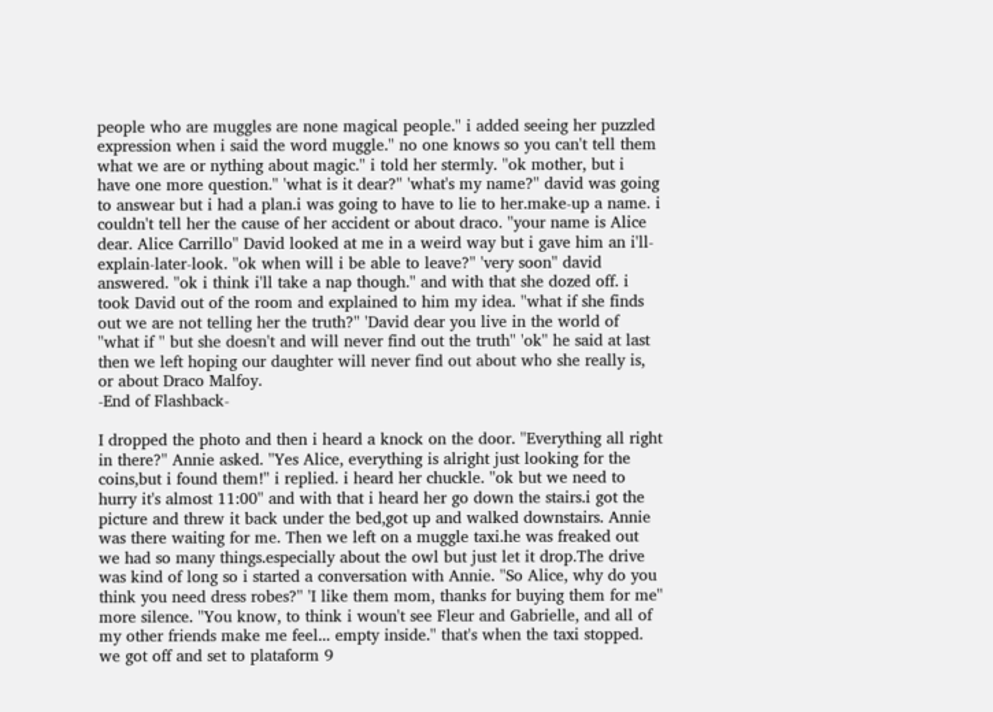people who are muggles are none magical people.'' i added seeing her puzzled expression when i said the word muggle.'' no one knows so you can't tell them what we are or nything about magic.'' i told her stermly. ''ok mother, but i have one more question.'' 'what is it dear?'' 'what's my name?'' david was going to answear but i had a plan.i was going to have to lie to her.make-up a name. i couldn't tell her the cause of her accident or about draco. ''your name is Alice dear. Alice Carrillo'' David looked at me in a weird way but i gave him an i'll-explain-later-look. ''ok when will i be able to leave?'' 'very soon'' david answered. ''ok i think i'll take a nap though.'' and with that she dozed off. i took David out of the room and explained to him my idea. ''what if she finds out we are not telling her the truth?'' 'David dear you live in the world of ''what if '' but she doesn't and will never find out the truth'' 'ok'' he said at last then we left hoping our daughter will never find out about who she really is, or about Draco Malfoy.
-End of Flashback-

I dropped the photo and then i heard a knock on the door. ''Everything all right in there?'' Annie asked. ''Yes Alice, everything is alright just looking for the coins,but i found them!'' i replied. i heard her chuckle. ''ok but we need to hurry it's almost 11:00'' and with that i heard her go down the stairs.i got the picture and threw it back under the bed,got up and walked downstairs. Annie was there waiting for me. Then we left on a muggle taxi.he was freaked out we had so many things.especially about the owl but just let it drop.The drive was kind of long so i started a conversation with Annie. ''So Alice, why do you think you need dress robes?'' 'I like them mom, thanks for buying them for me'' more silence. ''You know, to think i woun't see Fleur and Gabrielle, and all of my other friends make me feel... empty inside.'' that's when the taxi stopped. we got off and set to plataform 9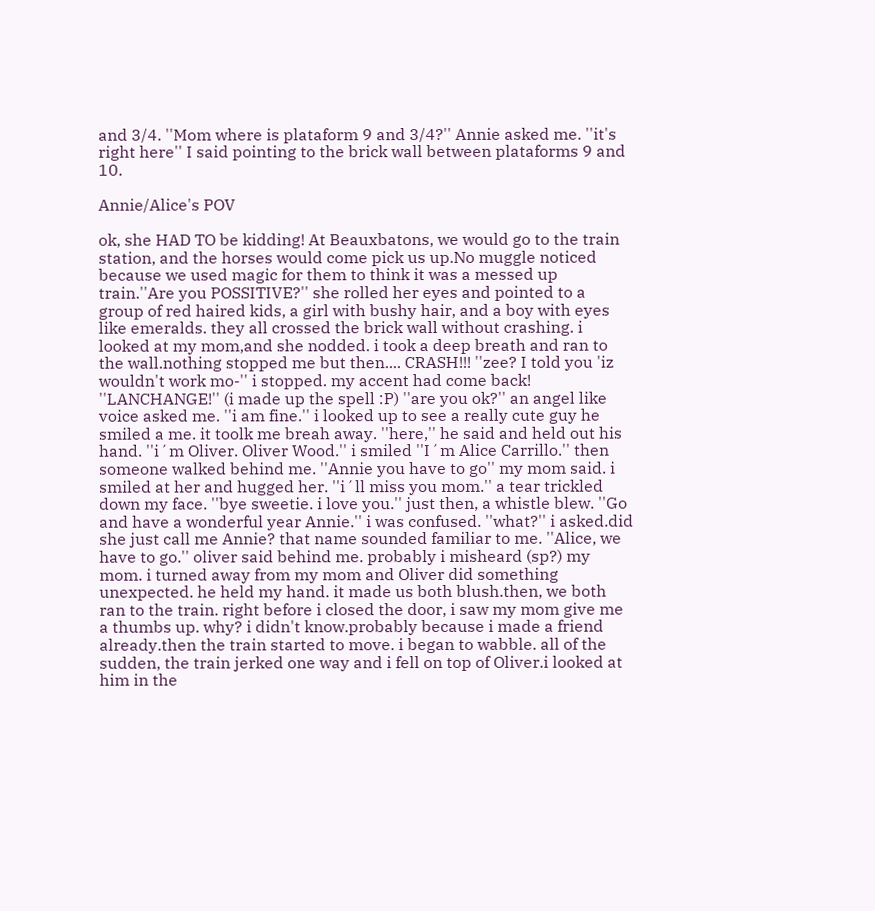and 3/4. ''Mom where is plataform 9 and 3/4?'' Annie asked me. ''it's right here'' I said pointing to the brick wall between plataforms 9 and 10.

Annie/Alice's POV

ok, she HAD TO be kidding! At Beauxbatons, we would go to the train station, and the horses would come pick us up.No muggle noticed because we used magic for them to think it was a messed up train.''Are you POSSITIVE?'' she rolled her eyes and pointed to a group of red haired kids, a girl with bushy hair, and a boy with eyes like emeralds. they all crossed the brick wall without crashing. i looked at my mom,and she nodded. i took a deep breath and ran to the wall.nothing stopped me but then.... CRASH!!! ''zee? I told you 'iz wouldn't work mo-'' i stopped. my accent had come back! ''LANCHANGE!'' (i made up the spell :P) ''are you ok?'' an angel like voice asked me. ''i am fine.'' i looked up to see a really cute guy he smiled a me. it toolk me breah away. ''here,'' he said and held out his hand. ''i´m Oliver. Oliver Wood.'' i smiled ''I´m Alice Carrillo.'' then someone walked behind me. ''Annie you have to go'' my mom said. i smiled at her and hugged her. ''i´ll miss you mom.'' a tear trickled down my face. ''bye sweetie. i love you.'' just then, a whistle blew. ''Go and have a wonderful year Annie.'' i was confused. ''what?'' i asked.did she just call me Annie? that name sounded familiar to me. ''Alice, we have to go.'' oliver said behind me. probably i misheard (sp?) my mom. i turned away from my mom and Oliver did something unexpected. he held my hand. it made us both blush.then, we both ran to the train. right before i closed the door, i saw my mom give me a thumbs up. why? i didn't know.probably because i made a friend already.then the train started to move. i began to wabble. all of the sudden, the train jerked one way and i fell on top of Oliver.i looked at him in the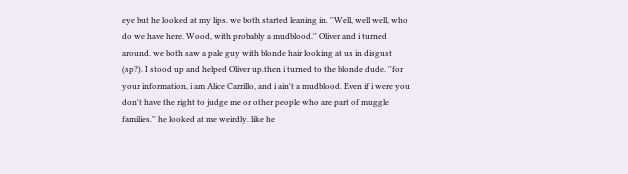eye but he looked at my lips. we both started leaning in. ''Well, well well, who do we have here. Wood, with probably a mudblood.'' Oliver and i turned around. we both saw a pale guy with blonde hair looking at us in disgust (sp?). I stood up and helped Oliver up.then i turned to the blonde dude. ''for your information, i am Alice Carrillo, and i ain't a mudblood. Even if i were you don't have the right to judge me or other people who are part of muggle families.'' he looked at me weirdly. like he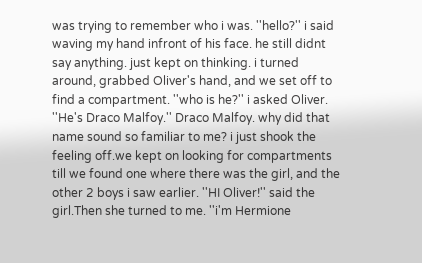was trying to remember who i was. ''hello?'' i said waving my hand infront of his face. he still didnt say anything. just kept on thinking. i turned around, grabbed Oliver's hand, and we set off to find a compartment. ''who is he?'' i asked Oliver. ''He's Draco Malfoy.'' Draco Malfoy. why did that name sound so familiar to me? i just shook the feeling off.we kept on looking for compartments till we found one where there was the girl, and the other 2 boys i saw earlier. ''HI Oliver!'' said the girl.Then she turned to me. ''i'm Hermione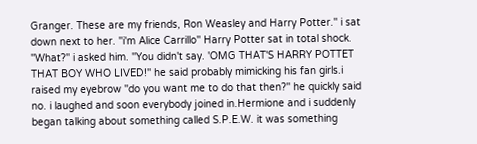Granger. These are my friends, Ron Weasley and Harry Potter.'' i sat down next to her. ''i'm Alice Carrillo'' Harry Potter sat in total shock. ''What?'' i asked him. ''You didn't say. 'OMG THAT'S HARRY POTTET THAT BOY WHO LIVED!'' he said probably mimicking his fan girls.i raised my eyebrow ''do you want me to do that then?'' he quickly said no. i laughed and soon everybody joined in.Hermione and i suddenly began talking about something called S.P.E.W. it was something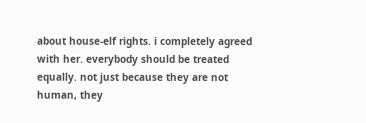about house-elf rights. i completely agreed with her. everybody should be treated equally. not just because they are not human, they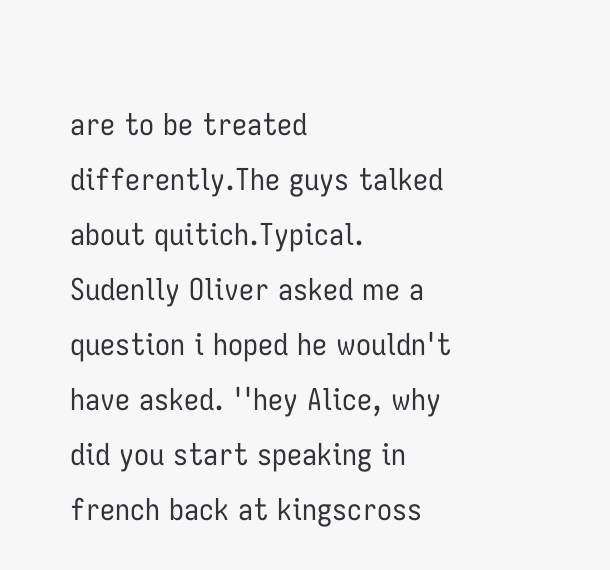are to be treated differently.The guys talked about quitich.Typical. Sudenlly Oliver asked me a question i hoped he wouldn't have asked. ''hey Alice, why did you start speaking in french back at kingscross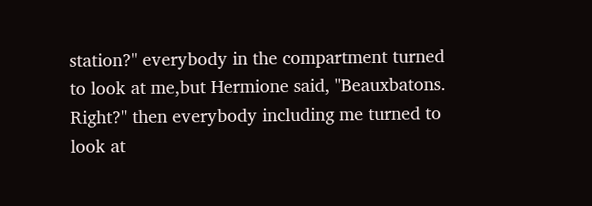station?'' everybody in the compartment turned to look at me,but Hermione said, ''Beauxbatons. Right?'' then everybody including me turned to look at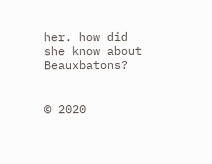her. how did she know about Beauxbatons?


© 2020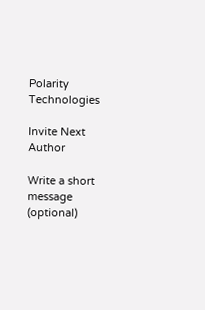Polarity Technologies

Invite Next Author

Write a short message (optional)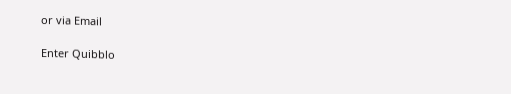or via Email

Enter Quibblo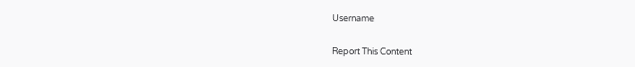Username


Report This Content